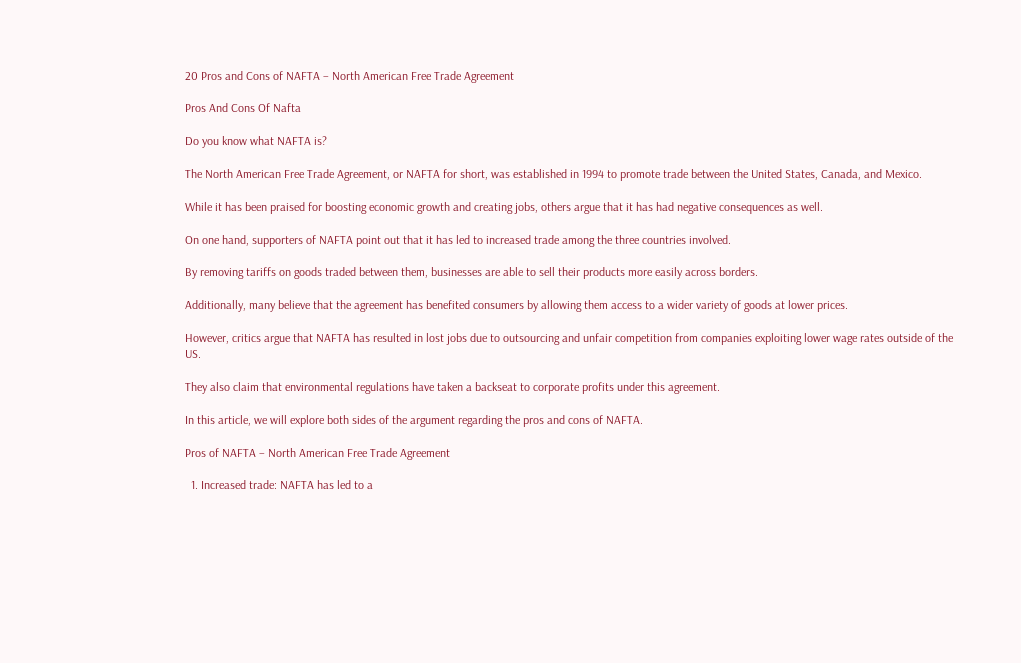20 Pros and Cons of NAFTA – North American Free Trade Agreement

Pros And Cons Of Nafta

Do you know what NAFTA is?

The North American Free Trade Agreement, or NAFTA for short, was established in 1994 to promote trade between the United States, Canada, and Mexico.

While it has been praised for boosting economic growth and creating jobs, others argue that it has had negative consequences as well.

On one hand, supporters of NAFTA point out that it has led to increased trade among the three countries involved.

By removing tariffs on goods traded between them, businesses are able to sell their products more easily across borders.

Additionally, many believe that the agreement has benefited consumers by allowing them access to a wider variety of goods at lower prices.

However, critics argue that NAFTA has resulted in lost jobs due to outsourcing and unfair competition from companies exploiting lower wage rates outside of the US.

They also claim that environmental regulations have taken a backseat to corporate profits under this agreement.

In this article, we will explore both sides of the argument regarding the pros and cons of NAFTA.

Pros of NAFTA – North American Free Trade Agreement

  1. Increased trade: NAFTA has led to a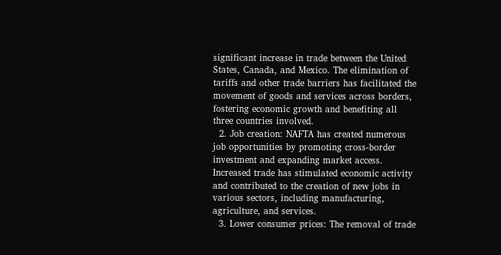significant increase in trade between the United States, Canada, and Mexico. The elimination of tariffs and other trade barriers has facilitated the movement of goods and services across borders, fostering economic growth and benefiting all three countries involved.
  2. Job creation: NAFTA has created numerous job opportunities by promoting cross-border investment and expanding market access. Increased trade has stimulated economic activity and contributed to the creation of new jobs in various sectors, including manufacturing, agriculture, and services.
  3. Lower consumer prices: The removal of trade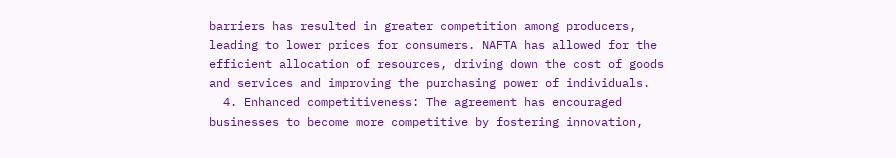barriers has resulted in greater competition among producers, leading to lower prices for consumers. NAFTA has allowed for the efficient allocation of resources, driving down the cost of goods and services and improving the purchasing power of individuals.
  4. Enhanced competitiveness: The agreement has encouraged businesses to become more competitive by fostering innovation,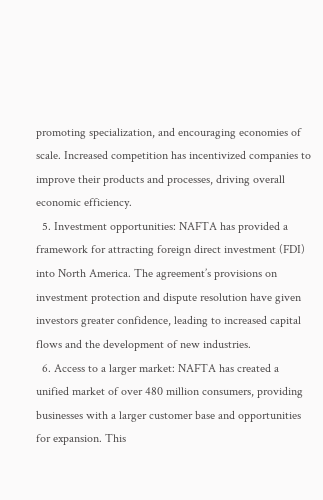promoting specialization, and encouraging economies of scale. Increased competition has incentivized companies to improve their products and processes, driving overall economic efficiency.
  5. Investment opportunities: NAFTA has provided a framework for attracting foreign direct investment (FDI) into North America. The agreement’s provisions on investment protection and dispute resolution have given investors greater confidence, leading to increased capital flows and the development of new industries.
  6. Access to a larger market: NAFTA has created a unified market of over 480 million consumers, providing businesses with a larger customer base and opportunities for expansion. This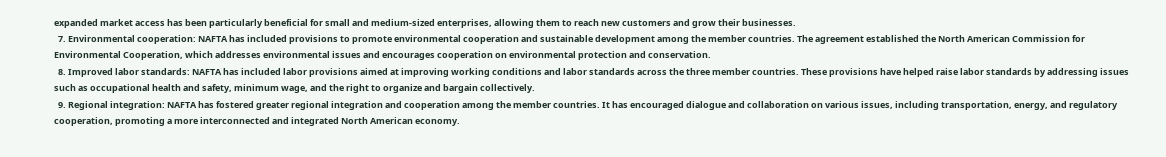expanded market access has been particularly beneficial for small and medium-sized enterprises, allowing them to reach new customers and grow their businesses.
  7. Environmental cooperation: NAFTA has included provisions to promote environmental cooperation and sustainable development among the member countries. The agreement established the North American Commission for Environmental Cooperation, which addresses environmental issues and encourages cooperation on environmental protection and conservation.
  8. Improved labor standards: NAFTA has included labor provisions aimed at improving working conditions and labor standards across the three member countries. These provisions have helped raise labor standards by addressing issues such as occupational health and safety, minimum wage, and the right to organize and bargain collectively.
  9. Regional integration: NAFTA has fostered greater regional integration and cooperation among the member countries. It has encouraged dialogue and collaboration on various issues, including transportation, energy, and regulatory cooperation, promoting a more interconnected and integrated North American economy.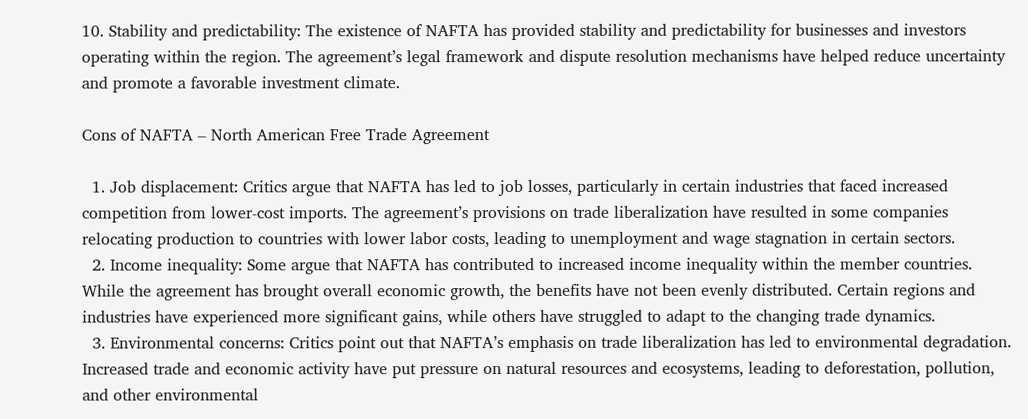10. Stability and predictability: The existence of NAFTA has provided stability and predictability for businesses and investors operating within the region. The agreement’s legal framework and dispute resolution mechanisms have helped reduce uncertainty and promote a favorable investment climate.

Cons of NAFTA – North American Free Trade Agreement

  1. Job displacement: Critics argue that NAFTA has led to job losses, particularly in certain industries that faced increased competition from lower-cost imports. The agreement’s provisions on trade liberalization have resulted in some companies relocating production to countries with lower labor costs, leading to unemployment and wage stagnation in certain sectors.
  2. Income inequality: Some argue that NAFTA has contributed to increased income inequality within the member countries. While the agreement has brought overall economic growth, the benefits have not been evenly distributed. Certain regions and industries have experienced more significant gains, while others have struggled to adapt to the changing trade dynamics.
  3. Environmental concerns: Critics point out that NAFTA’s emphasis on trade liberalization has led to environmental degradation. Increased trade and economic activity have put pressure on natural resources and ecosystems, leading to deforestation, pollution, and other environmental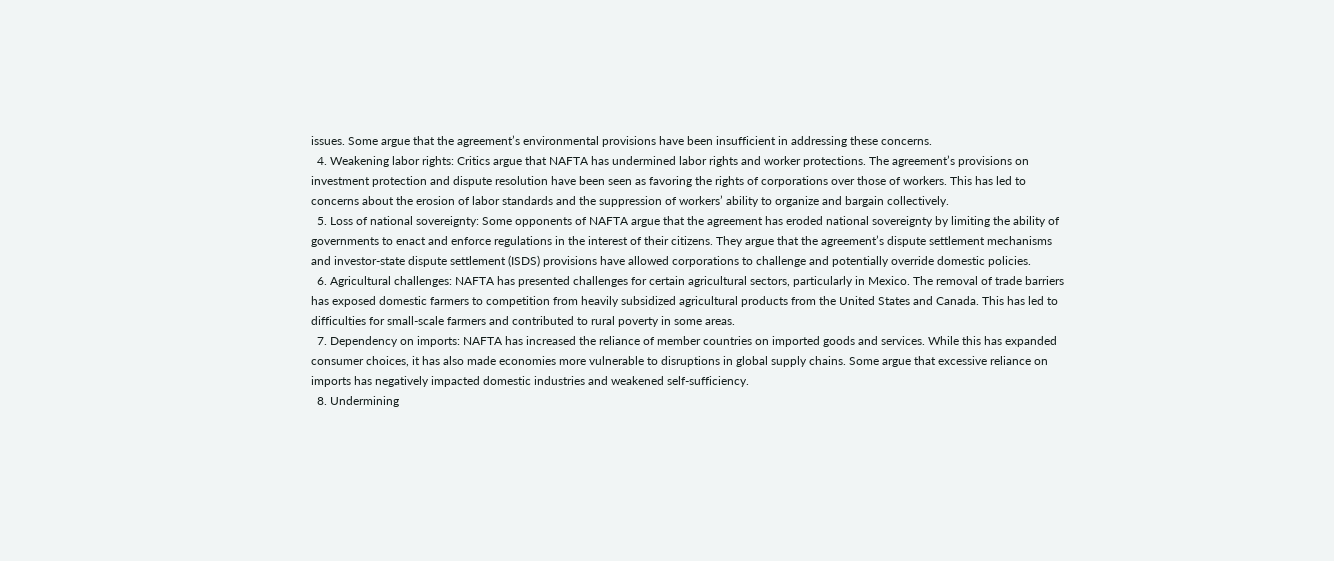issues. Some argue that the agreement’s environmental provisions have been insufficient in addressing these concerns.
  4. Weakening labor rights: Critics argue that NAFTA has undermined labor rights and worker protections. The agreement’s provisions on investment protection and dispute resolution have been seen as favoring the rights of corporations over those of workers. This has led to concerns about the erosion of labor standards and the suppression of workers’ ability to organize and bargain collectively.
  5. Loss of national sovereignty: Some opponents of NAFTA argue that the agreement has eroded national sovereignty by limiting the ability of governments to enact and enforce regulations in the interest of their citizens. They argue that the agreement’s dispute settlement mechanisms and investor-state dispute settlement (ISDS) provisions have allowed corporations to challenge and potentially override domestic policies.
  6. Agricultural challenges: NAFTA has presented challenges for certain agricultural sectors, particularly in Mexico. The removal of trade barriers has exposed domestic farmers to competition from heavily subsidized agricultural products from the United States and Canada. This has led to difficulties for small-scale farmers and contributed to rural poverty in some areas.
  7. Dependency on imports: NAFTA has increased the reliance of member countries on imported goods and services. While this has expanded consumer choices, it has also made economies more vulnerable to disruptions in global supply chains. Some argue that excessive reliance on imports has negatively impacted domestic industries and weakened self-sufficiency.
  8. Undermining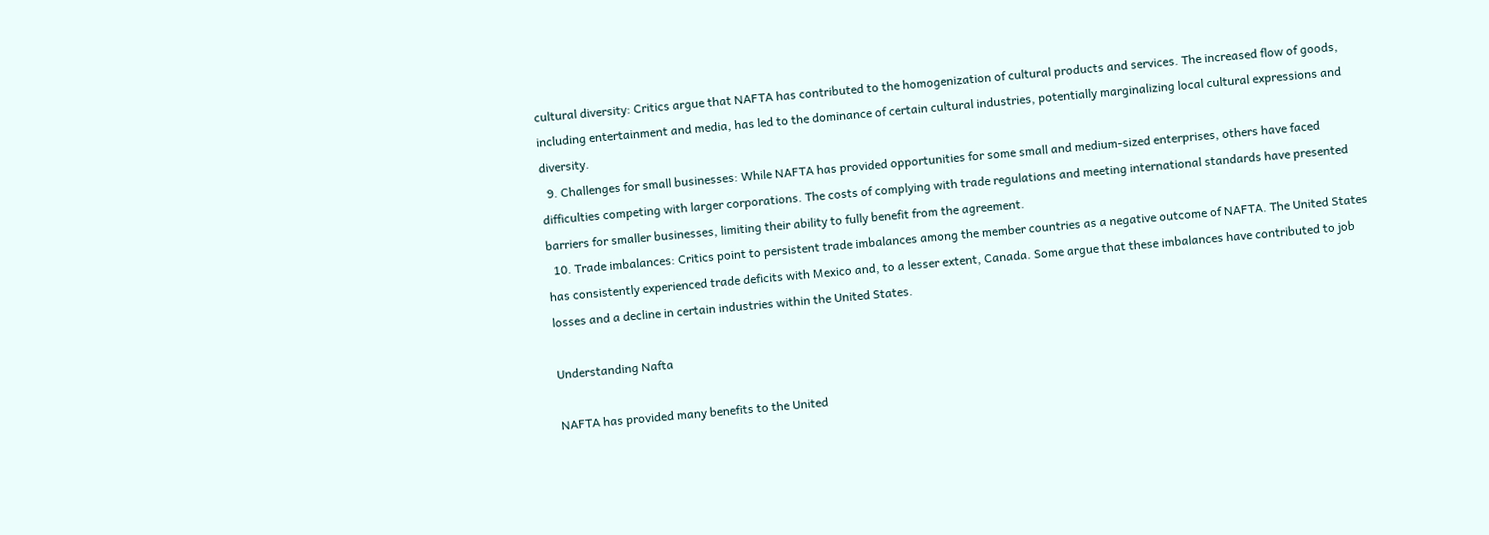cultural diversity: Critics argue that NAFTA has contributed to the homogenization of cultural products and services. The increased flow of goods, including entertainment and media, has led to the dominance of certain cultural industries, potentially marginalizing local cultural expressions and diversity.
  9. Challenges for small businesses: While NAFTA has provided opportunities for some small and medium-sized enterprises, others have faced difficulties competing with larger corporations. The costs of complying with trade regulations and meeting international standards have presented barriers for smaller businesses, limiting their ability to fully benefit from the agreement.
  10. Trade imbalances: Critics point to persistent trade imbalances among the member countries as a negative outcome of NAFTA. The United States has consistently experienced trade deficits with Mexico and, to a lesser extent, Canada. Some argue that these imbalances have contributed to job losses and a decline in certain industries within the United States.

Understanding Nafta

NAFTA has provided many benefits to the United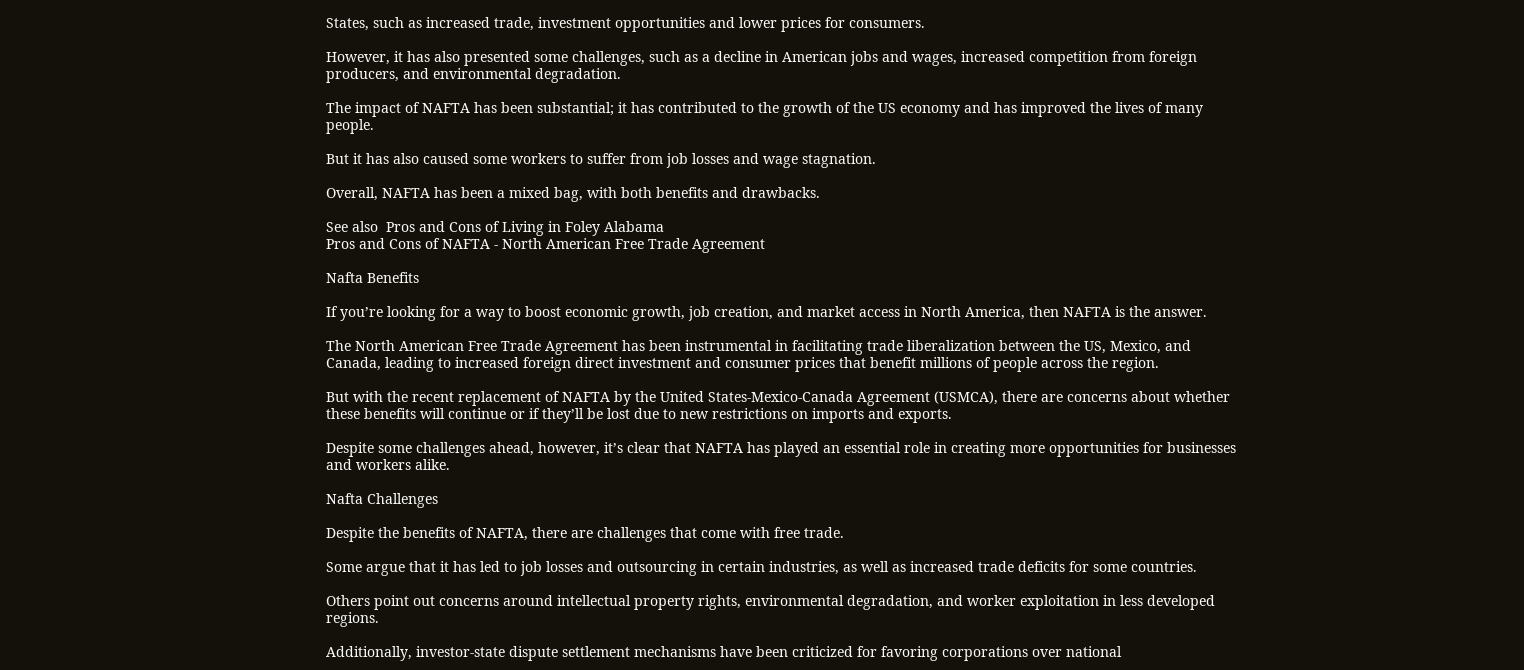States, such as increased trade, investment opportunities and lower prices for consumers.

However, it has also presented some challenges, such as a decline in American jobs and wages, increased competition from foreign producers, and environmental degradation.

The impact of NAFTA has been substantial; it has contributed to the growth of the US economy and has improved the lives of many people.

But it has also caused some workers to suffer from job losses and wage stagnation.

Overall, NAFTA has been a mixed bag, with both benefits and drawbacks.

See also  Pros and Cons of Living in Foley Alabama
Pros and Cons of NAFTA - North American Free Trade Agreement

Nafta Benefits

If you’re looking for a way to boost economic growth, job creation, and market access in North America, then NAFTA is the answer.

The North American Free Trade Agreement has been instrumental in facilitating trade liberalization between the US, Mexico, and Canada, leading to increased foreign direct investment and consumer prices that benefit millions of people across the region.

But with the recent replacement of NAFTA by the United States-Mexico-Canada Agreement (USMCA), there are concerns about whether these benefits will continue or if they’ll be lost due to new restrictions on imports and exports.

Despite some challenges ahead, however, it’s clear that NAFTA has played an essential role in creating more opportunities for businesses and workers alike.

Nafta Challenges

Despite the benefits of NAFTA, there are challenges that come with free trade.

Some argue that it has led to job losses and outsourcing in certain industries, as well as increased trade deficits for some countries.

Others point out concerns around intellectual property rights, environmental degradation, and worker exploitation in less developed regions.

Additionally, investor-state dispute settlement mechanisms have been criticized for favoring corporations over national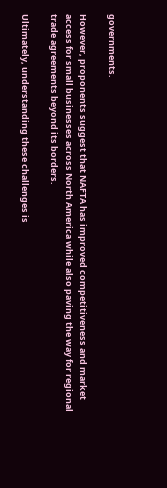governments.

However, proponents suggest that NAFTA has improved competitiveness and market access for small businesses across North America while also paving the way for regional trade agreements beyond its borders.

Ultimately, understanding these challenges is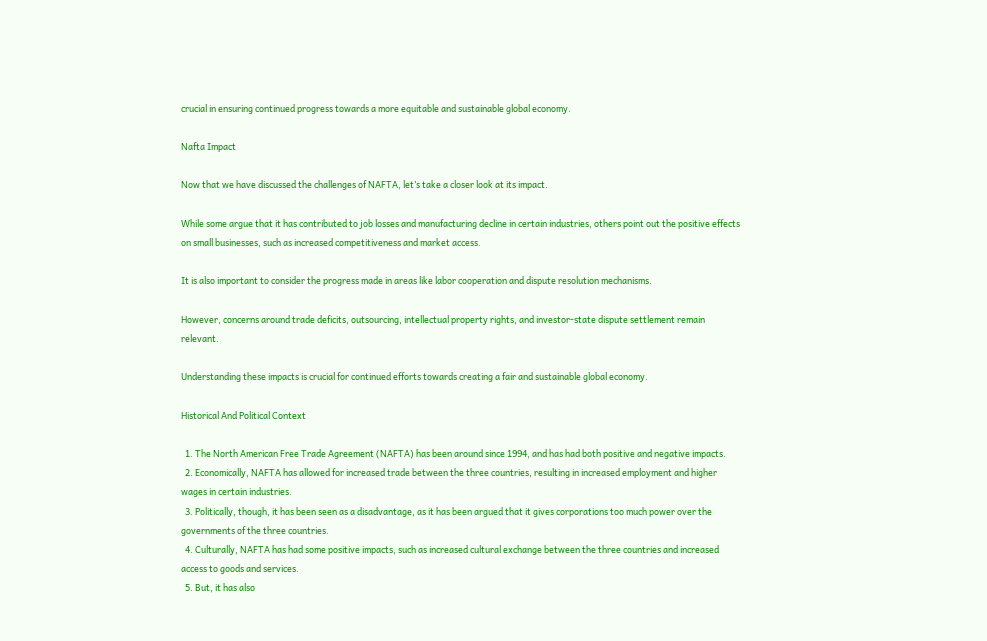crucial in ensuring continued progress towards a more equitable and sustainable global economy.

Nafta Impact

Now that we have discussed the challenges of NAFTA, let’s take a closer look at its impact.

While some argue that it has contributed to job losses and manufacturing decline in certain industries, others point out the positive effects on small businesses, such as increased competitiveness and market access.

It is also important to consider the progress made in areas like labor cooperation and dispute resolution mechanisms.

However, concerns around trade deficits, outsourcing, intellectual property rights, and investor-state dispute settlement remain relevant.

Understanding these impacts is crucial for continued efforts towards creating a fair and sustainable global economy.

Historical And Political Context

  1. The North American Free Trade Agreement (NAFTA) has been around since 1994, and has had both positive and negative impacts.
  2. Economically, NAFTA has allowed for increased trade between the three countries, resulting in increased employment and higher wages in certain industries.
  3. Politically, though, it has been seen as a disadvantage, as it has been argued that it gives corporations too much power over the governments of the three countries.
  4. Culturally, NAFTA has had some positive impacts, such as increased cultural exchange between the three countries and increased access to goods and services.
  5. But, it has also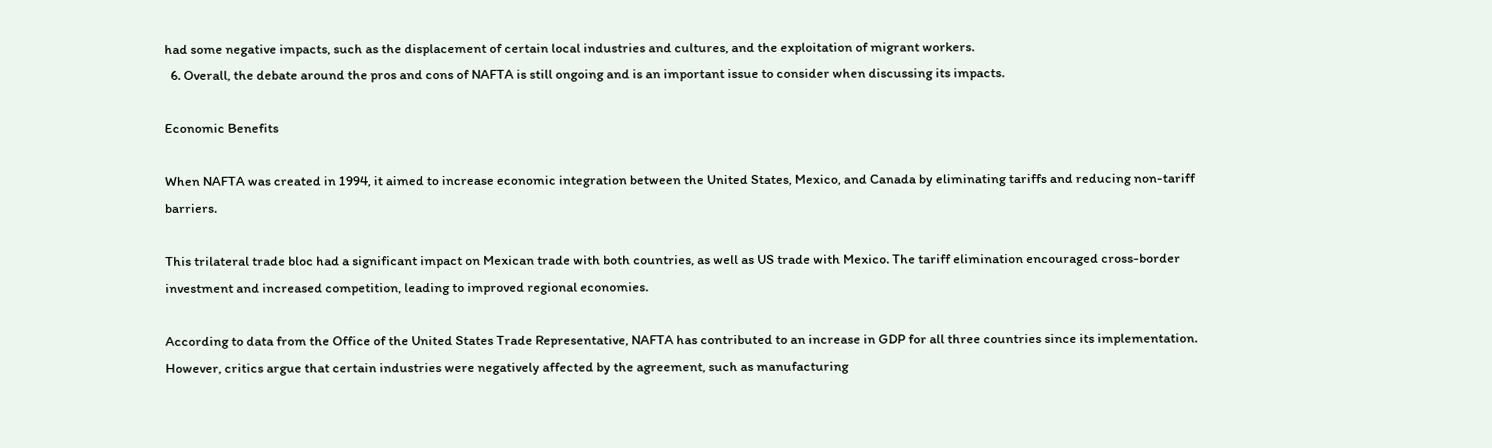had some negative impacts, such as the displacement of certain local industries and cultures, and the exploitation of migrant workers.
  6. Overall, the debate around the pros and cons of NAFTA is still ongoing and is an important issue to consider when discussing its impacts.

Economic Benefits

When NAFTA was created in 1994, it aimed to increase economic integration between the United States, Mexico, and Canada by eliminating tariffs and reducing non-tariff barriers.

This trilateral trade bloc had a significant impact on Mexican trade with both countries, as well as US trade with Mexico. The tariff elimination encouraged cross-border investment and increased competition, leading to improved regional economies.

According to data from the Office of the United States Trade Representative, NAFTA has contributed to an increase in GDP for all three countries since its implementation. However, critics argue that certain industries were negatively affected by the agreement, such as manufacturing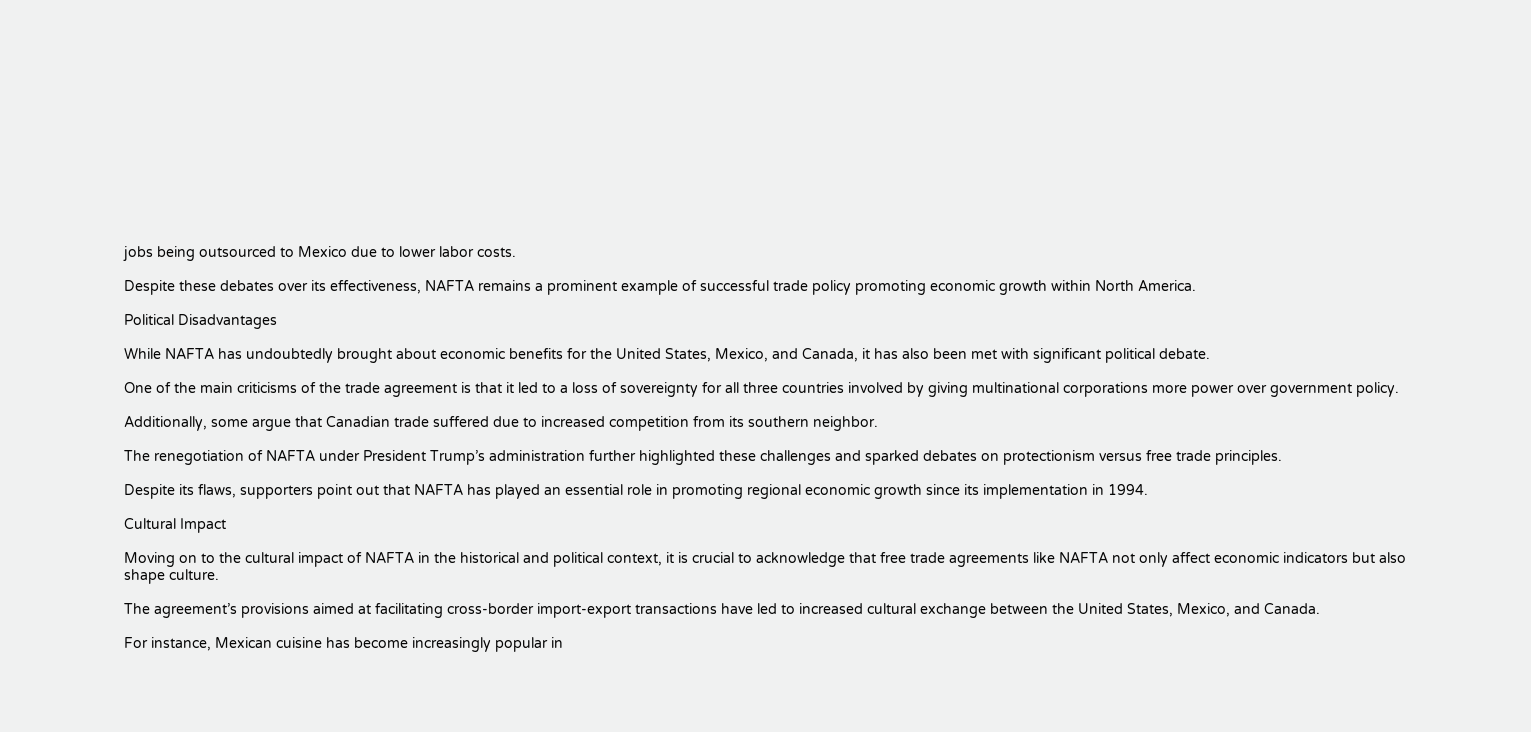jobs being outsourced to Mexico due to lower labor costs.

Despite these debates over its effectiveness, NAFTA remains a prominent example of successful trade policy promoting economic growth within North America.

Political Disadvantages

While NAFTA has undoubtedly brought about economic benefits for the United States, Mexico, and Canada, it has also been met with significant political debate.

One of the main criticisms of the trade agreement is that it led to a loss of sovereignty for all three countries involved by giving multinational corporations more power over government policy.

Additionally, some argue that Canadian trade suffered due to increased competition from its southern neighbor.

The renegotiation of NAFTA under President Trump’s administration further highlighted these challenges and sparked debates on protectionism versus free trade principles.

Despite its flaws, supporters point out that NAFTA has played an essential role in promoting regional economic growth since its implementation in 1994.

Cultural Impact

Moving on to the cultural impact of NAFTA in the historical and political context, it is crucial to acknowledge that free trade agreements like NAFTA not only affect economic indicators but also shape culture.

The agreement’s provisions aimed at facilitating cross-border import-export transactions have led to increased cultural exchange between the United States, Mexico, and Canada.

For instance, Mexican cuisine has become increasingly popular in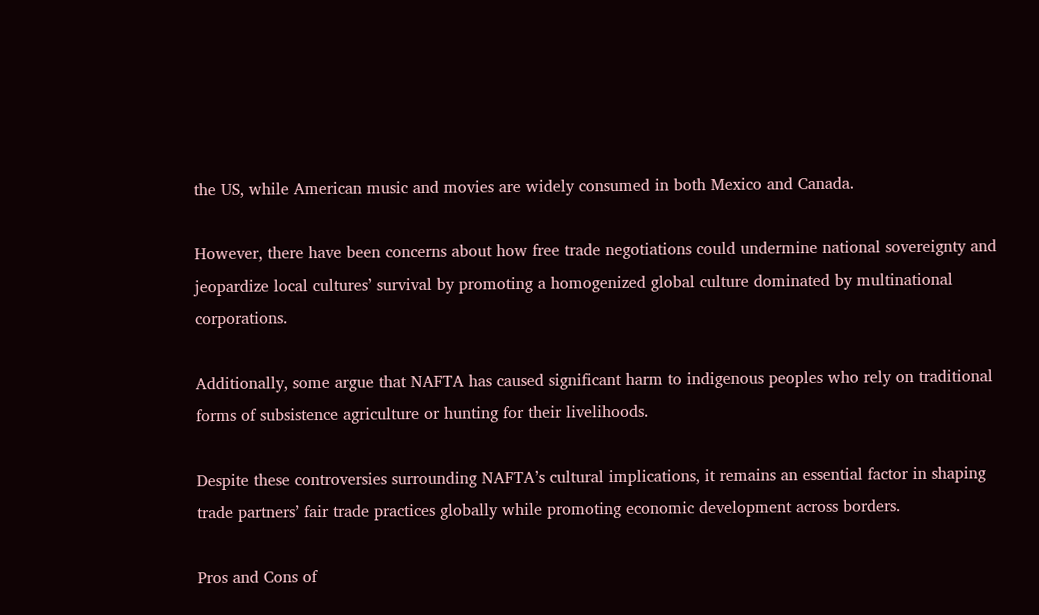the US, while American music and movies are widely consumed in both Mexico and Canada.

However, there have been concerns about how free trade negotiations could undermine national sovereignty and jeopardize local cultures’ survival by promoting a homogenized global culture dominated by multinational corporations.

Additionally, some argue that NAFTA has caused significant harm to indigenous peoples who rely on traditional forms of subsistence agriculture or hunting for their livelihoods.

Despite these controversies surrounding NAFTA’s cultural implications, it remains an essential factor in shaping trade partners’ fair trade practices globally while promoting economic development across borders.

Pros and Cons of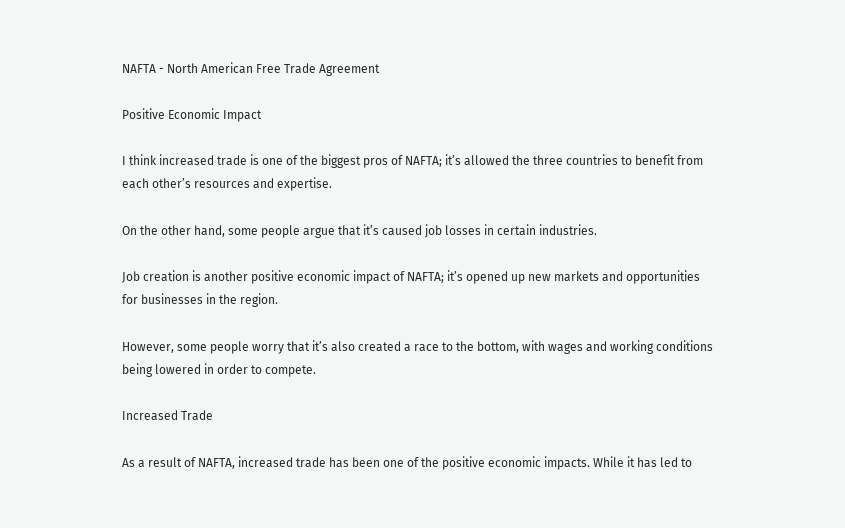NAFTA - North American Free Trade Agreement

Positive Economic Impact

I think increased trade is one of the biggest pros of NAFTA; it’s allowed the three countries to benefit from each other’s resources and expertise.

On the other hand, some people argue that it’s caused job losses in certain industries.

Job creation is another positive economic impact of NAFTA; it’s opened up new markets and opportunities for businesses in the region.

However, some people worry that it’s also created a race to the bottom, with wages and working conditions being lowered in order to compete.

Increased Trade

As a result of NAFTA, increased trade has been one of the positive economic impacts. While it has led to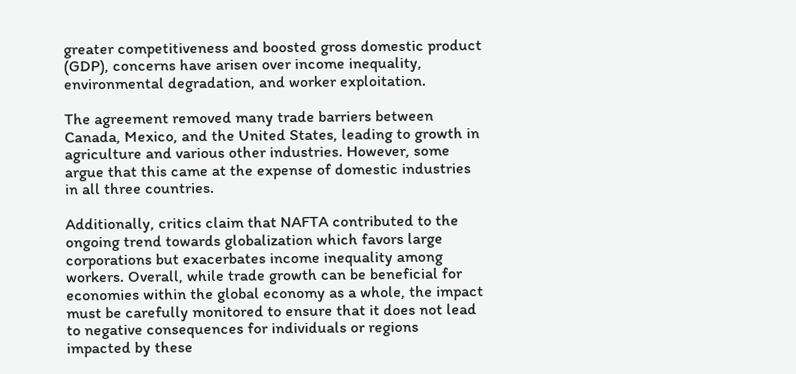greater competitiveness and boosted gross domestic product (GDP), concerns have arisen over income inequality, environmental degradation, and worker exploitation.

The agreement removed many trade barriers between Canada, Mexico, and the United States, leading to growth in agriculture and various other industries. However, some argue that this came at the expense of domestic industries in all three countries.

Additionally, critics claim that NAFTA contributed to the ongoing trend towards globalization which favors large corporations but exacerbates income inequality among workers. Overall, while trade growth can be beneficial for economies within the global economy as a whole, the impact must be carefully monitored to ensure that it does not lead to negative consequences for individuals or regions impacted by these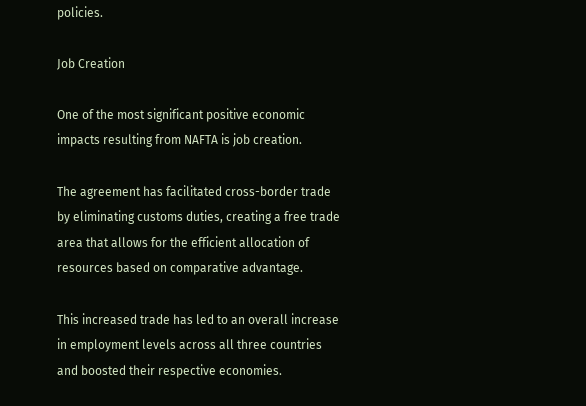policies.

Job Creation

One of the most significant positive economic impacts resulting from NAFTA is job creation.

The agreement has facilitated cross-border trade by eliminating customs duties, creating a free trade area that allows for the efficient allocation of resources based on comparative advantage.

This increased trade has led to an overall increase in employment levels across all three countries and boosted their respective economies.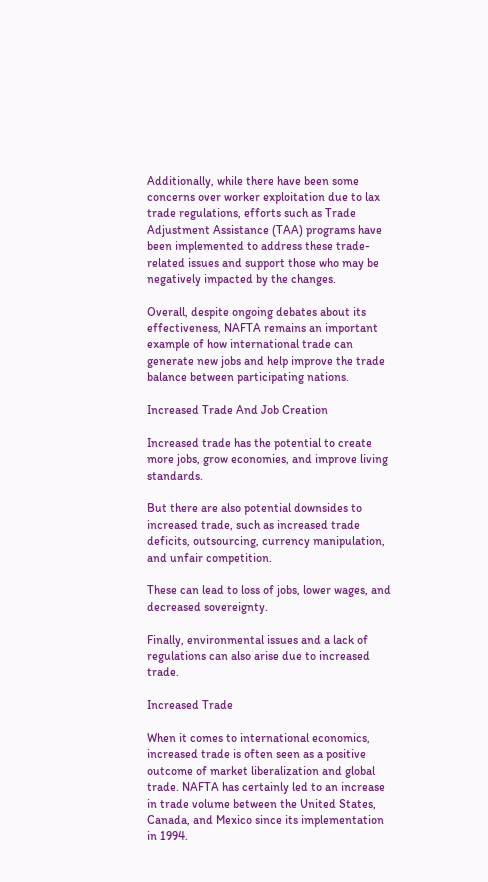Additionally, while there have been some concerns over worker exploitation due to lax trade regulations, efforts such as Trade Adjustment Assistance (TAA) programs have been implemented to address these trade-related issues and support those who may be negatively impacted by the changes.

Overall, despite ongoing debates about its effectiveness, NAFTA remains an important example of how international trade can generate new jobs and help improve the trade balance between participating nations.

Increased Trade And Job Creation

Increased trade has the potential to create more jobs, grow economies, and improve living standards.

But there are also potential downsides to increased trade, such as increased trade deficits, outsourcing, currency manipulation, and unfair competition.

These can lead to loss of jobs, lower wages, and decreased sovereignty.

Finally, environmental issues and a lack of regulations can also arise due to increased trade.

Increased Trade

When it comes to international economics, increased trade is often seen as a positive outcome of market liberalization and global trade. NAFTA has certainly led to an increase in trade volume between the United States, Canada, and Mexico since its implementation in 1994.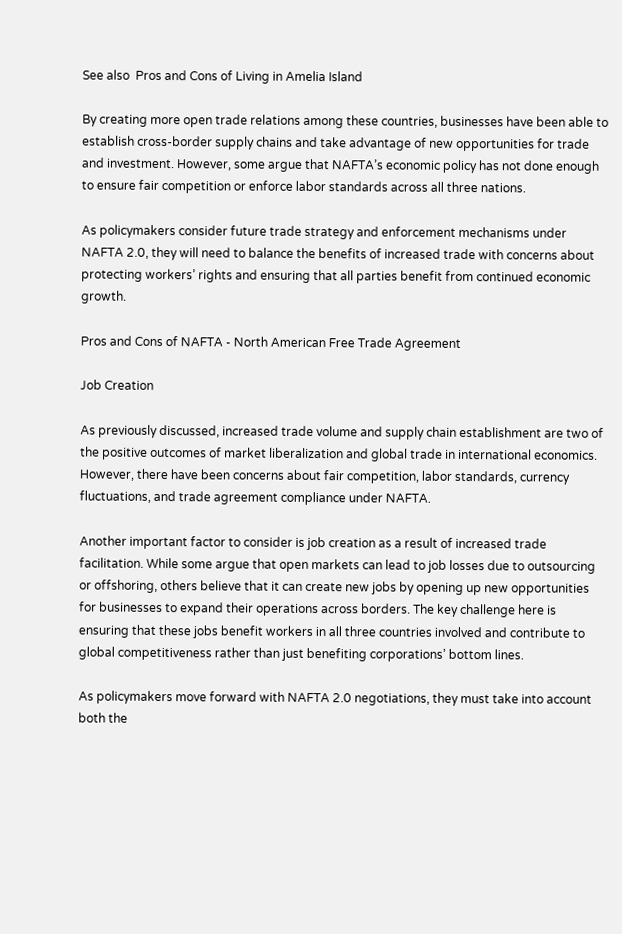See also  Pros and Cons of Living in Amelia Island

By creating more open trade relations among these countries, businesses have been able to establish cross-border supply chains and take advantage of new opportunities for trade and investment. However, some argue that NAFTA’s economic policy has not done enough to ensure fair competition or enforce labor standards across all three nations.

As policymakers consider future trade strategy and enforcement mechanisms under NAFTA 2.0, they will need to balance the benefits of increased trade with concerns about protecting workers’ rights and ensuring that all parties benefit from continued economic growth.

Pros and Cons of NAFTA - North American Free Trade Agreement

Job Creation

As previously discussed, increased trade volume and supply chain establishment are two of the positive outcomes of market liberalization and global trade in international economics. However, there have been concerns about fair competition, labor standards, currency fluctuations, and trade agreement compliance under NAFTA.

Another important factor to consider is job creation as a result of increased trade facilitation. While some argue that open markets can lead to job losses due to outsourcing or offshoring, others believe that it can create new jobs by opening up new opportunities for businesses to expand their operations across borders. The key challenge here is ensuring that these jobs benefit workers in all three countries involved and contribute to global competitiveness rather than just benefiting corporations’ bottom lines.

As policymakers move forward with NAFTA 2.0 negotiations, they must take into account both the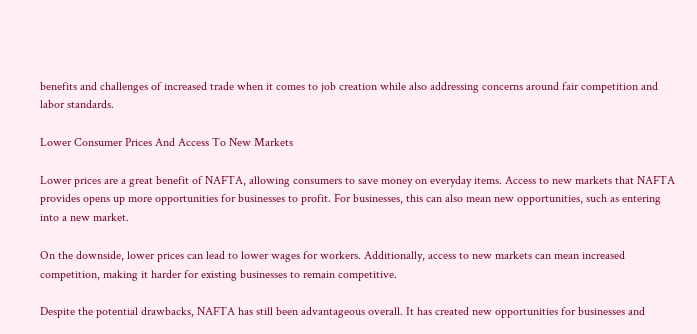benefits and challenges of increased trade when it comes to job creation while also addressing concerns around fair competition and labor standards.

Lower Consumer Prices And Access To New Markets

Lower prices are a great benefit of NAFTA, allowing consumers to save money on everyday items. Access to new markets that NAFTA provides opens up more opportunities for businesses to profit. For businesses, this can also mean new opportunities, such as entering into a new market.

On the downside, lower prices can lead to lower wages for workers. Additionally, access to new markets can mean increased competition, making it harder for existing businesses to remain competitive.

Despite the potential drawbacks, NAFTA has still been advantageous overall. It has created new opportunities for businesses and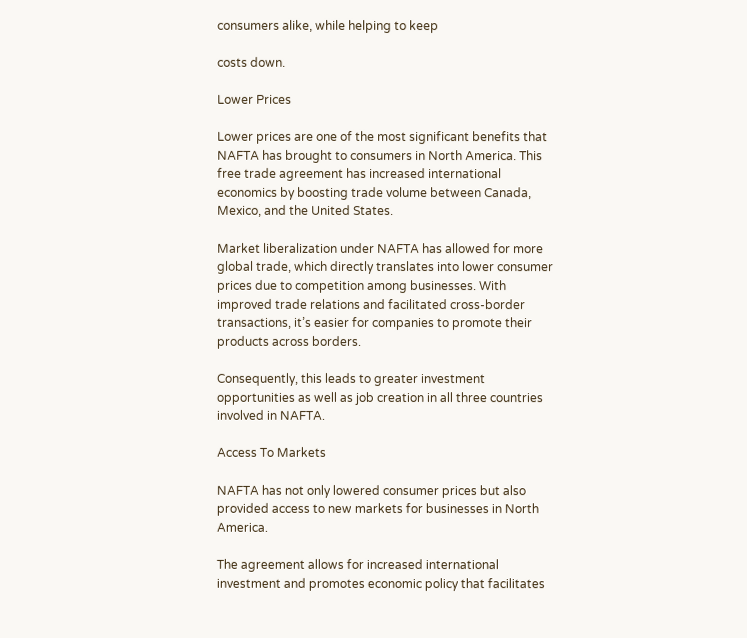consumers alike, while helping to keep

costs down.

Lower Prices

Lower prices are one of the most significant benefits that NAFTA has brought to consumers in North America. This free trade agreement has increased international economics by boosting trade volume between Canada, Mexico, and the United States.

Market liberalization under NAFTA has allowed for more global trade, which directly translates into lower consumer prices due to competition among businesses. With improved trade relations and facilitated cross-border transactions, it’s easier for companies to promote their products across borders.

Consequently, this leads to greater investment opportunities as well as job creation in all three countries involved in NAFTA.

Access To Markets

NAFTA has not only lowered consumer prices but also provided access to new markets for businesses in North America.

The agreement allows for increased international investment and promotes economic policy that facilitates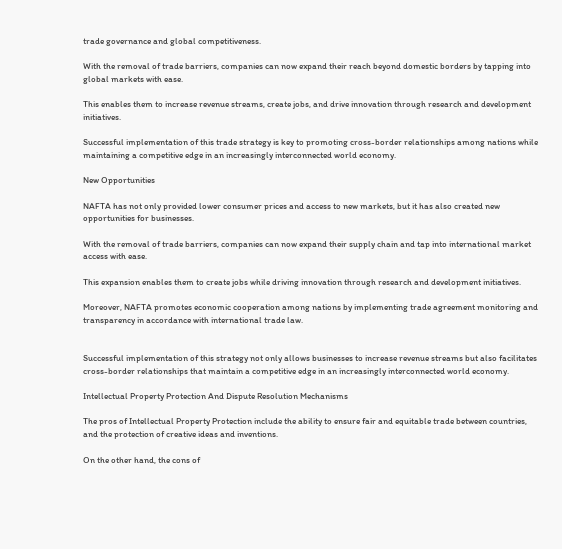trade governance and global competitiveness.

With the removal of trade barriers, companies can now expand their reach beyond domestic borders by tapping into global markets with ease.

This enables them to increase revenue streams, create jobs, and drive innovation through research and development initiatives.

Successful implementation of this trade strategy is key to promoting cross-border relationships among nations while maintaining a competitive edge in an increasingly interconnected world economy.

New Opportunities

NAFTA has not only provided lower consumer prices and access to new markets, but it has also created new opportunities for businesses.

With the removal of trade barriers, companies can now expand their supply chain and tap into international market access with ease.

This expansion enables them to create jobs while driving innovation through research and development initiatives.

Moreover, NAFTA promotes economic cooperation among nations by implementing trade agreement monitoring and transparency in accordance with international trade law.


Successful implementation of this strategy not only allows businesses to increase revenue streams but also facilitates cross-border relationships that maintain a competitive edge in an increasingly interconnected world economy.

Intellectual Property Protection And Dispute Resolution Mechanisms

The pros of Intellectual Property Protection include the ability to ensure fair and equitable trade between countries, and the protection of creative ideas and inventions.

On the other hand, the cons of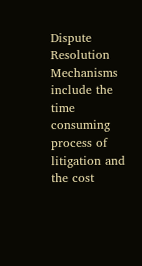Dispute Resolution Mechanisms include the time consuming process of litigation and the cost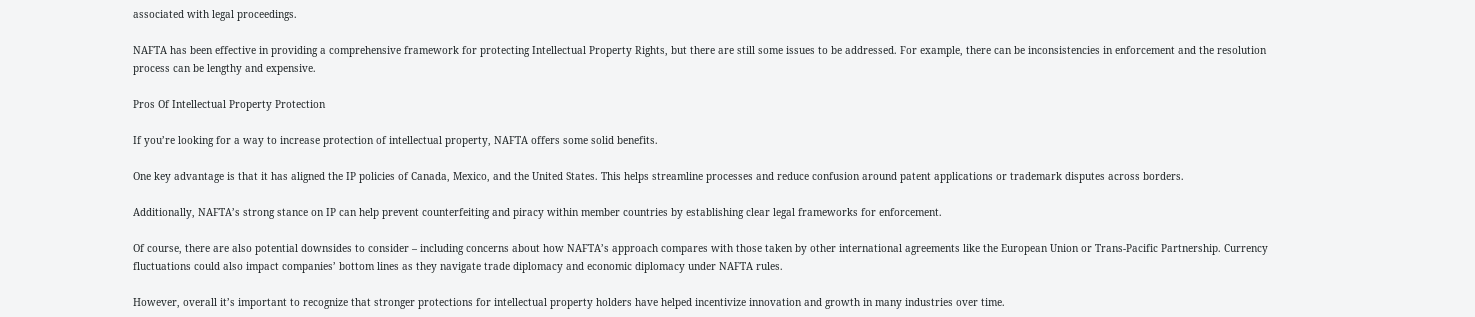associated with legal proceedings.

NAFTA has been effective in providing a comprehensive framework for protecting Intellectual Property Rights, but there are still some issues to be addressed. For example, there can be inconsistencies in enforcement and the resolution process can be lengthy and expensive.

Pros Of Intellectual Property Protection

If you’re looking for a way to increase protection of intellectual property, NAFTA offers some solid benefits.

One key advantage is that it has aligned the IP policies of Canada, Mexico, and the United States. This helps streamline processes and reduce confusion around patent applications or trademark disputes across borders.

Additionally, NAFTA’s strong stance on IP can help prevent counterfeiting and piracy within member countries by establishing clear legal frameworks for enforcement.

Of course, there are also potential downsides to consider – including concerns about how NAFTA’s approach compares with those taken by other international agreements like the European Union or Trans-Pacific Partnership. Currency fluctuations could also impact companies’ bottom lines as they navigate trade diplomacy and economic diplomacy under NAFTA rules.

However, overall it’s important to recognize that stronger protections for intellectual property holders have helped incentivize innovation and growth in many industries over time.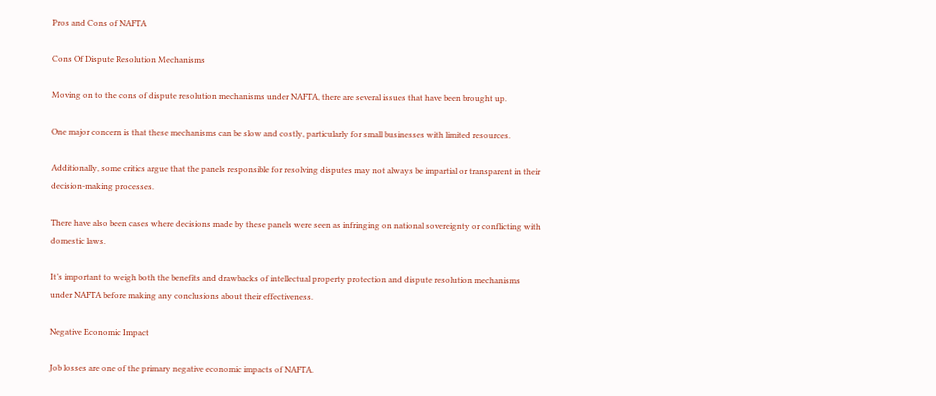Pros and Cons of NAFTA

Cons Of Dispute Resolution Mechanisms

Moving on to the cons of dispute resolution mechanisms under NAFTA, there are several issues that have been brought up.

One major concern is that these mechanisms can be slow and costly, particularly for small businesses with limited resources.

Additionally, some critics argue that the panels responsible for resolving disputes may not always be impartial or transparent in their decision-making processes.

There have also been cases where decisions made by these panels were seen as infringing on national sovereignty or conflicting with domestic laws.

It’s important to weigh both the benefits and drawbacks of intellectual property protection and dispute resolution mechanisms under NAFTA before making any conclusions about their effectiveness.

Negative Economic Impact

Job losses are one of the primary negative economic impacts of NAFTA.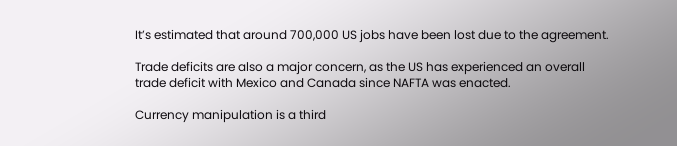It’s estimated that around 700,000 US jobs have been lost due to the agreement.

Trade deficits are also a major concern, as the US has experienced an overall trade deficit with Mexico and Canada since NAFTA was enacted.

Currency manipulation is a third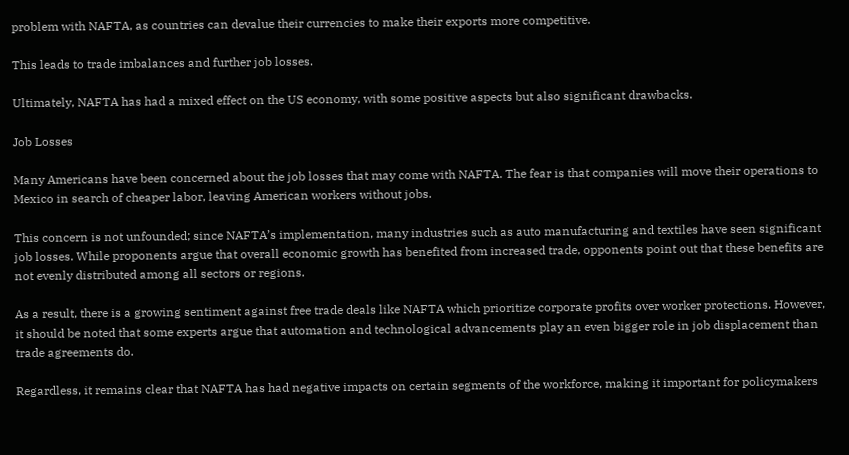problem with NAFTA, as countries can devalue their currencies to make their exports more competitive.

This leads to trade imbalances and further job losses.

Ultimately, NAFTA has had a mixed effect on the US economy, with some positive aspects but also significant drawbacks.

Job Losses

Many Americans have been concerned about the job losses that may come with NAFTA. The fear is that companies will move their operations to Mexico in search of cheaper labor, leaving American workers without jobs.

This concern is not unfounded; since NAFTA’s implementation, many industries such as auto manufacturing and textiles have seen significant job losses. While proponents argue that overall economic growth has benefited from increased trade, opponents point out that these benefits are not evenly distributed among all sectors or regions.

As a result, there is a growing sentiment against free trade deals like NAFTA which prioritize corporate profits over worker protections. However, it should be noted that some experts argue that automation and technological advancements play an even bigger role in job displacement than trade agreements do.

Regardless, it remains clear that NAFTA has had negative impacts on certain segments of the workforce, making it important for policymakers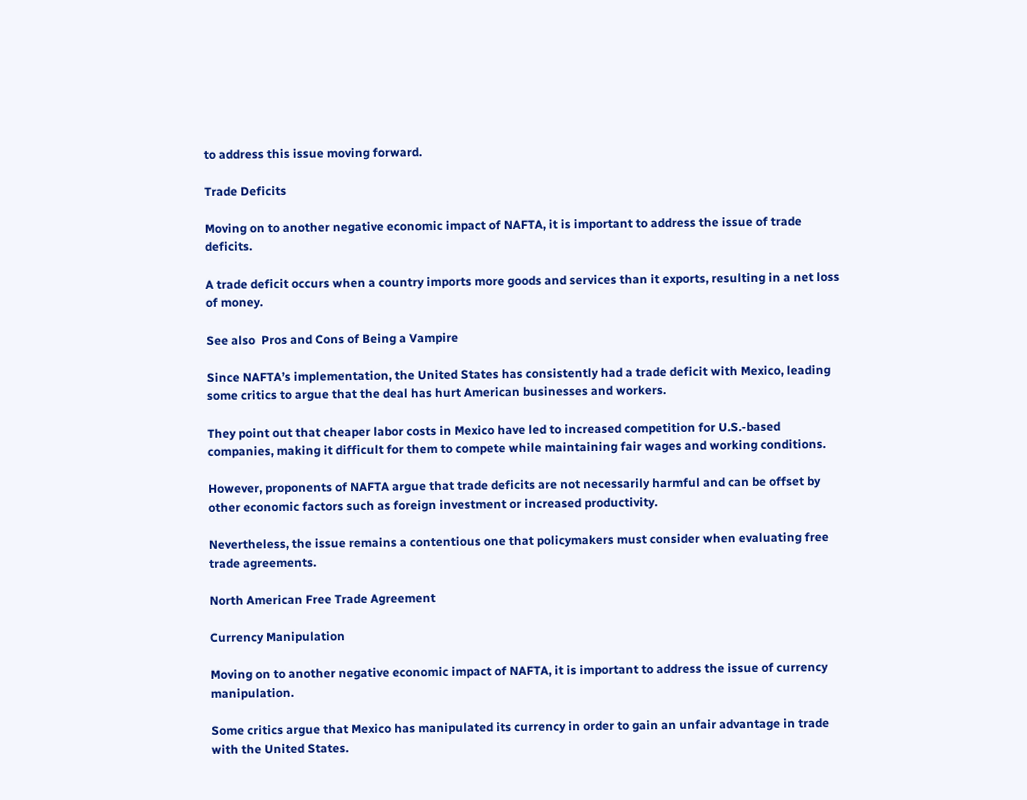to address this issue moving forward.

Trade Deficits

Moving on to another negative economic impact of NAFTA, it is important to address the issue of trade deficits.

A trade deficit occurs when a country imports more goods and services than it exports, resulting in a net loss of money.

See also  Pros and Cons of Being a Vampire

Since NAFTA’s implementation, the United States has consistently had a trade deficit with Mexico, leading some critics to argue that the deal has hurt American businesses and workers.

They point out that cheaper labor costs in Mexico have led to increased competition for U.S.-based companies, making it difficult for them to compete while maintaining fair wages and working conditions.

However, proponents of NAFTA argue that trade deficits are not necessarily harmful and can be offset by other economic factors such as foreign investment or increased productivity.

Nevertheless, the issue remains a contentious one that policymakers must consider when evaluating free trade agreements.

North American Free Trade Agreement

Currency Manipulation

Moving on to another negative economic impact of NAFTA, it is important to address the issue of currency manipulation.

Some critics argue that Mexico has manipulated its currency in order to gain an unfair advantage in trade with the United States.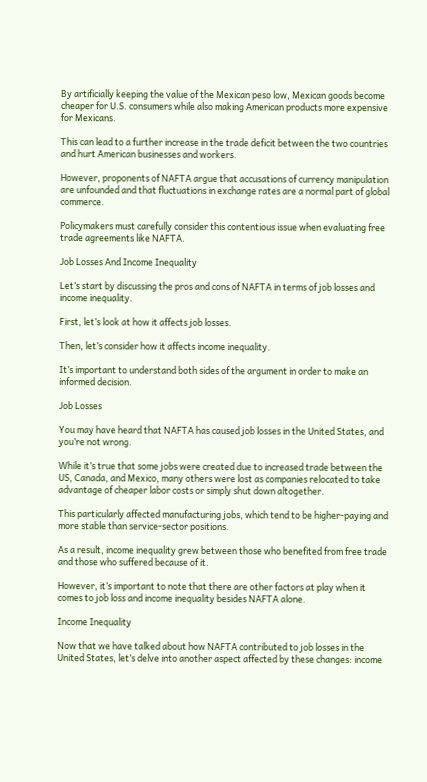By artificially keeping the value of the Mexican peso low, Mexican goods become cheaper for U.S. consumers while also making American products more expensive for Mexicans.

This can lead to a further increase in the trade deficit between the two countries and hurt American businesses and workers.

However, proponents of NAFTA argue that accusations of currency manipulation are unfounded and that fluctuations in exchange rates are a normal part of global commerce.

Policymakers must carefully consider this contentious issue when evaluating free trade agreements like NAFTA.

Job Losses And Income Inequality

Let’s start by discussing the pros and cons of NAFTA in terms of job losses and income inequality.

First, let’s look at how it affects job losses.

Then, let’s consider how it affects income inequality.

It’s important to understand both sides of the argument in order to make an informed decision.

Job Losses

You may have heard that NAFTA has caused job losses in the United States, and you’re not wrong.

While it’s true that some jobs were created due to increased trade between the US, Canada, and Mexico, many others were lost as companies relocated to take advantage of cheaper labor costs or simply shut down altogether.

This particularly affected manufacturing jobs, which tend to be higher-paying and more stable than service-sector positions.

As a result, income inequality grew between those who benefited from free trade and those who suffered because of it.

However, it’s important to note that there are other factors at play when it comes to job loss and income inequality besides NAFTA alone.

Income Inequality

Now that we have talked about how NAFTA contributed to job losses in the United States, let’s delve into another aspect affected by these changes: income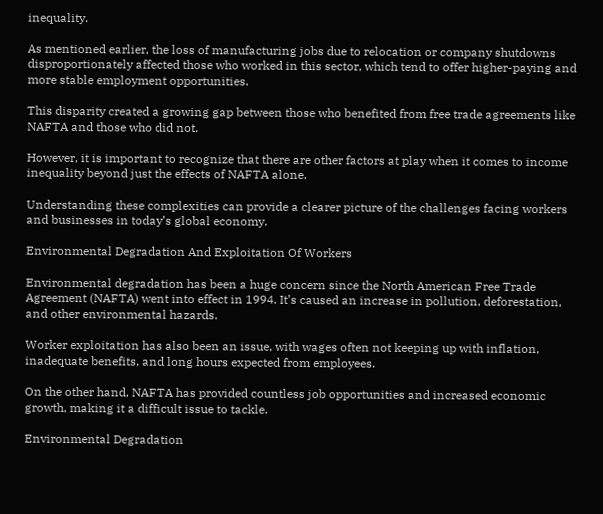inequality.

As mentioned earlier, the loss of manufacturing jobs due to relocation or company shutdowns disproportionately affected those who worked in this sector, which tend to offer higher-paying and more stable employment opportunities.

This disparity created a growing gap between those who benefited from free trade agreements like NAFTA and those who did not.

However, it is important to recognize that there are other factors at play when it comes to income inequality beyond just the effects of NAFTA alone.

Understanding these complexities can provide a clearer picture of the challenges facing workers and businesses in today’s global economy.

Environmental Degradation And Exploitation Of Workers

Environmental degradation has been a huge concern since the North American Free Trade Agreement (NAFTA) went into effect in 1994. It’s caused an increase in pollution, deforestation, and other environmental hazards.

Worker exploitation has also been an issue, with wages often not keeping up with inflation, inadequate benefits, and long hours expected from employees.

On the other hand, NAFTA has provided countless job opportunities and increased economic growth, making it a difficult issue to tackle.

Environmental Degradation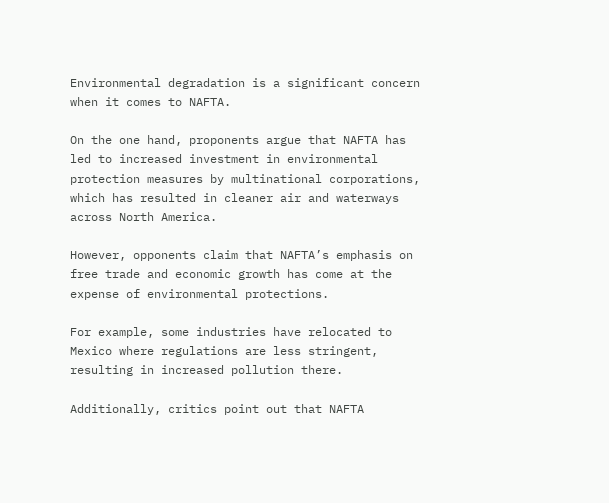Environmental degradation is a significant concern when it comes to NAFTA.

On the one hand, proponents argue that NAFTA has led to increased investment in environmental protection measures by multinational corporations, which has resulted in cleaner air and waterways across North America.

However, opponents claim that NAFTA’s emphasis on free trade and economic growth has come at the expense of environmental protections.

For example, some industries have relocated to Mexico where regulations are less stringent, resulting in increased pollution there.

Additionally, critics point out that NAFTA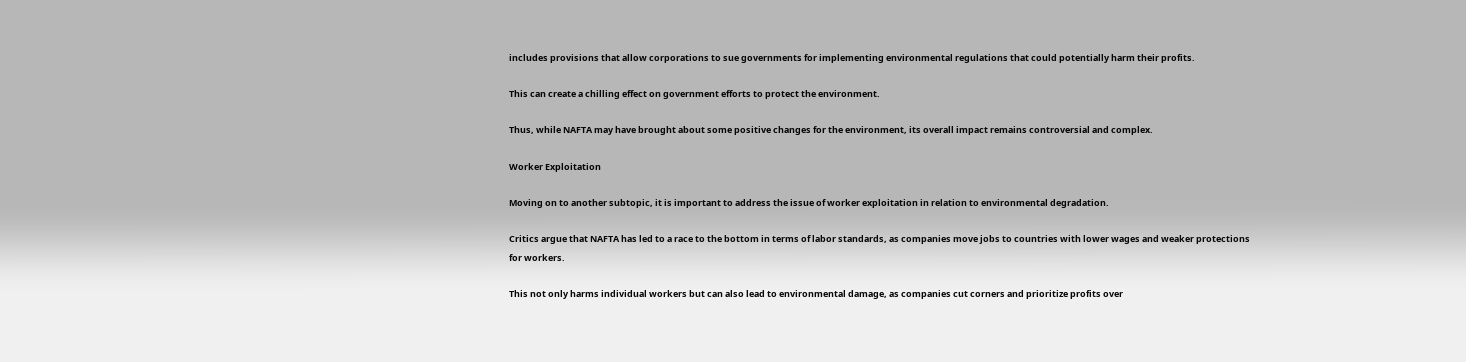includes provisions that allow corporations to sue governments for implementing environmental regulations that could potentially harm their profits.

This can create a chilling effect on government efforts to protect the environment.

Thus, while NAFTA may have brought about some positive changes for the environment, its overall impact remains controversial and complex.

Worker Exploitation

Moving on to another subtopic, it is important to address the issue of worker exploitation in relation to environmental degradation.

Critics argue that NAFTA has led to a race to the bottom in terms of labor standards, as companies move jobs to countries with lower wages and weaker protections for workers.

This not only harms individual workers but can also lead to environmental damage, as companies cut corners and prioritize profits over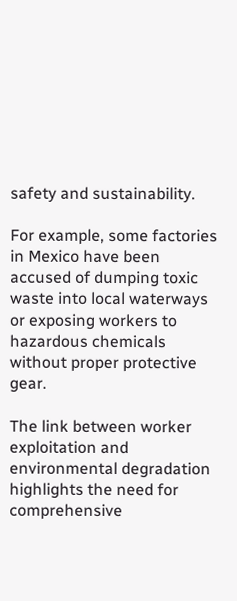safety and sustainability.

For example, some factories in Mexico have been accused of dumping toxic waste into local waterways or exposing workers to hazardous chemicals without proper protective gear.

The link between worker exploitation and environmental degradation highlights the need for comprehensive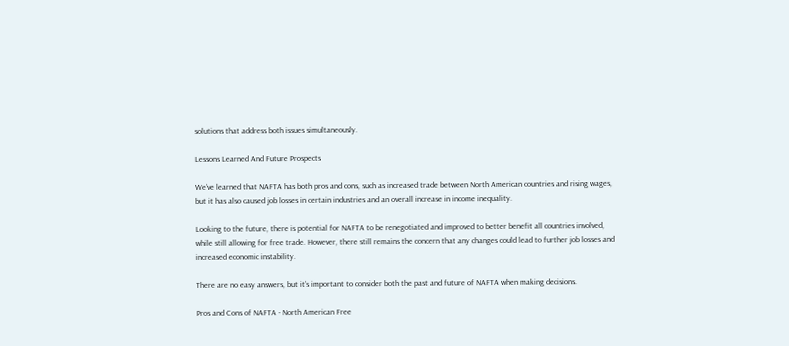solutions that address both issues simultaneously.

Lessons Learned And Future Prospects

We’ve learned that NAFTA has both pros and cons, such as increased trade between North American countries and rising wages, but it has also caused job losses in certain industries and an overall increase in income inequality.

Looking to the future, there is potential for NAFTA to be renegotiated and improved to better benefit all countries involved, while still allowing for free trade. However, there still remains the concern that any changes could lead to further job losses and increased economic instability.

There are no easy answers, but it’s important to consider both the past and future of NAFTA when making decisions.

Pros and Cons of NAFTA - North American Free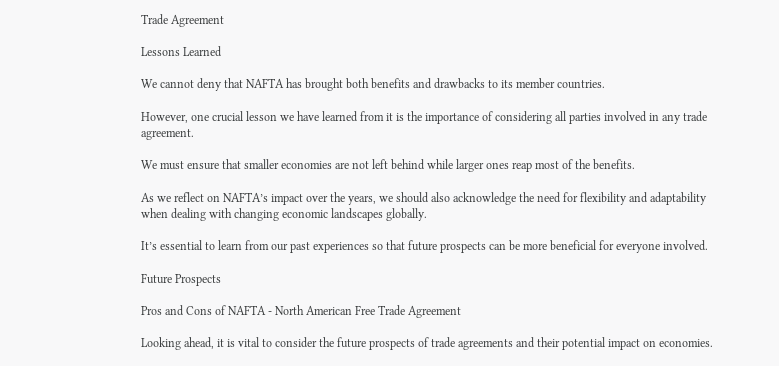Trade Agreement

Lessons Learned

We cannot deny that NAFTA has brought both benefits and drawbacks to its member countries.

However, one crucial lesson we have learned from it is the importance of considering all parties involved in any trade agreement.

We must ensure that smaller economies are not left behind while larger ones reap most of the benefits.

As we reflect on NAFTA’s impact over the years, we should also acknowledge the need for flexibility and adaptability when dealing with changing economic landscapes globally.

It’s essential to learn from our past experiences so that future prospects can be more beneficial for everyone involved.

Future Prospects

Pros and Cons of NAFTA - North American Free Trade Agreement

Looking ahead, it is vital to consider the future prospects of trade agreements and their potential impact on economies.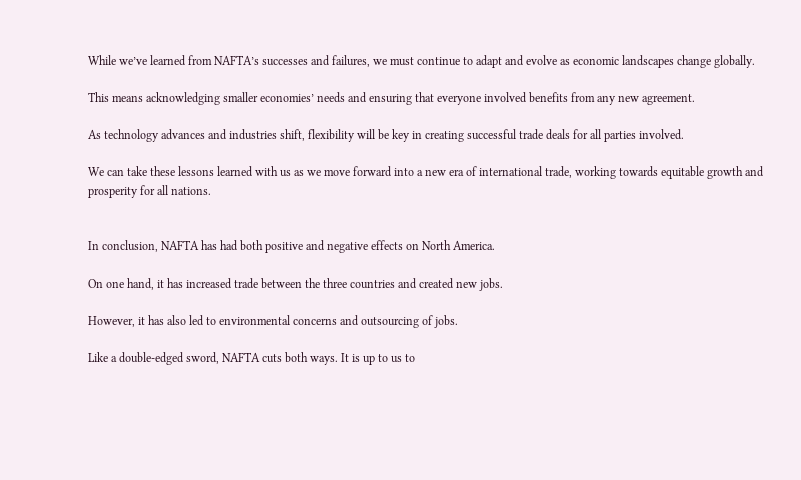While we’ve learned from NAFTA’s successes and failures, we must continue to adapt and evolve as economic landscapes change globally.

This means acknowledging smaller economies’ needs and ensuring that everyone involved benefits from any new agreement.

As technology advances and industries shift, flexibility will be key in creating successful trade deals for all parties involved.

We can take these lessons learned with us as we move forward into a new era of international trade, working towards equitable growth and prosperity for all nations.


In conclusion, NAFTA has had both positive and negative effects on North America.

On one hand, it has increased trade between the three countries and created new jobs.

However, it has also led to environmental concerns and outsourcing of jobs.

Like a double-edged sword, NAFTA cuts both ways. It is up to us to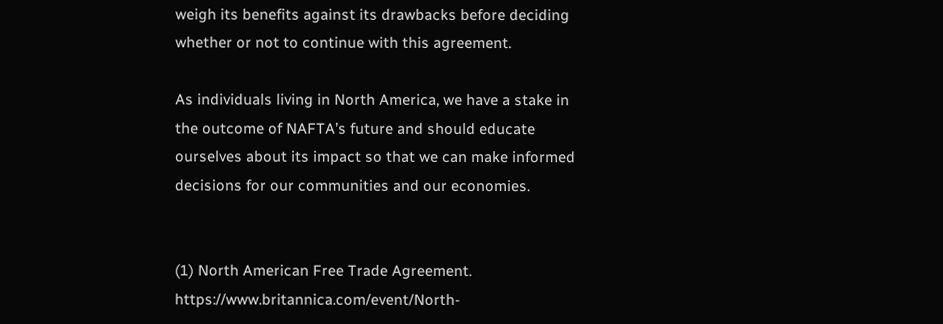weigh its benefits against its drawbacks before deciding whether or not to continue with this agreement.

As individuals living in North America, we have a stake in the outcome of NAFTA’s future and should educate ourselves about its impact so that we can make informed decisions for our communities and our economies.


(1) North American Free Trade Agreement. https://www.britannica.com/event/North-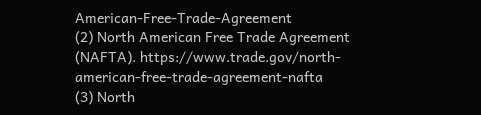American-Free-Trade-Agreement
(2) North American Free Trade Agreement (NAFTA). https://www.trade.gov/north-american-free-trade-agreement-nafta
(3) North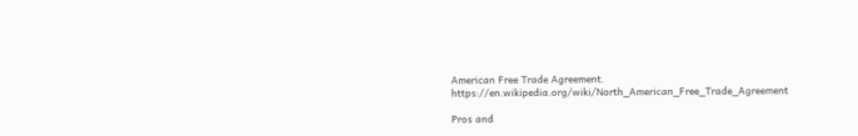American Free Trade Agreement. https://en.wikipedia.org/wiki/North_American_Free_Trade_Agreement

Pros and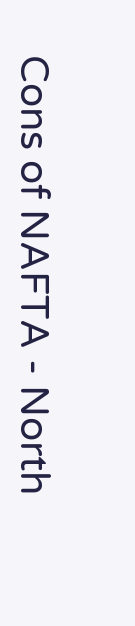Cons of NAFTA - North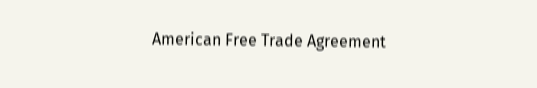American Free Trade Agreement